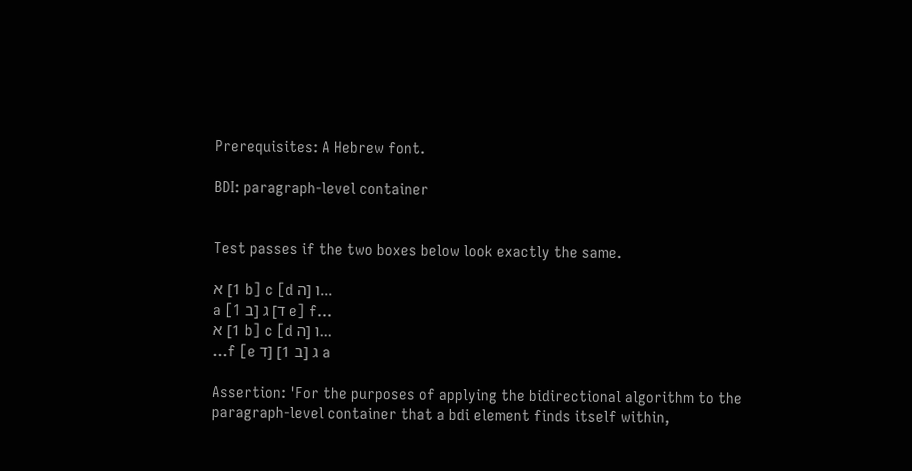Prerequisites: A Hebrew font.

BDI: paragraph-level container


Test passes if the two boxes below look exactly the same.

א [1 b] c [d ה] ו...
a [1 ב] ג [ד e] f...
א [1 b] c [d ה] ו...
...f [e ד] ג [ב 1] a

Assertion: 'For the purposes of applying the bidirectional algorithm to the paragraph-level container that a bdi element finds itself within,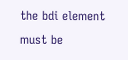the bdi element must be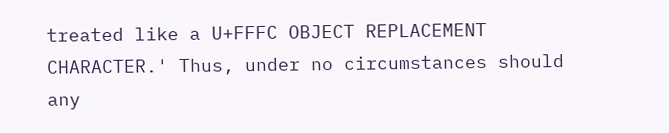treated like a U+FFFC OBJECT REPLACEMENT CHARACTER.' Thus, under no circumstances should any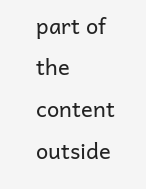part of the content outside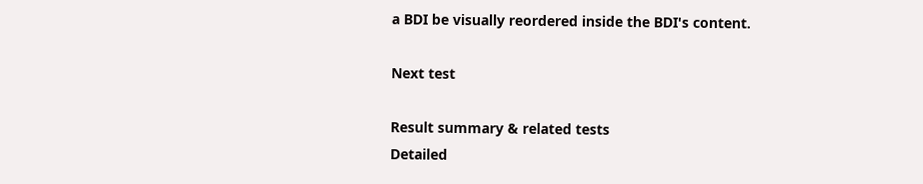a BDI be visually reordered inside the BDI's content.

Next test

Result summary & related tests
Detailed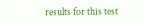results for this test